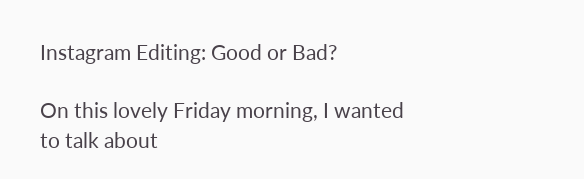Instagram Editing: Good or Bad?

On this lovely Friday morning, I wanted to talk about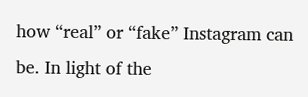how “real” or “fake” Instagram can be. In light of the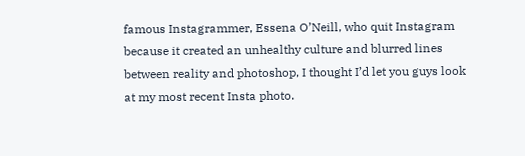famous Instagrammer, Essena O’Neill, who quit Instagram because it created an unhealthy culture and blurred lines between reality and photoshop, I thought I’d let you guys look at my most recent Insta photo.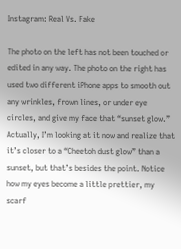Instagram: Real Vs. Fake

The photo on the left has not been touched or edited in any way. The photo on the right has used two different iPhone apps to smooth out any wrinkles, frown lines, or under eye circles, and give my face that “sunset glow.” Actually, I’m looking at it now and realize that it’s closer to a “Cheetoh dust glow” than a sunset, but that’s besides the point. Notice how my eyes become a little prettier, my scarf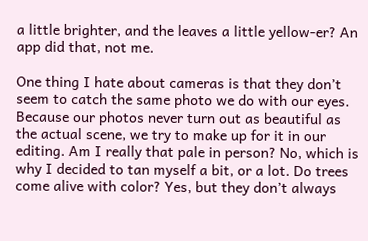a little brighter, and the leaves a little yellow-er? An app did that, not me.

One thing I hate about cameras is that they don’t seem to catch the same photo we do with our eyes. Because our photos never turn out as beautiful as the actual scene, we try to make up for it in our editing. Am I really that pale in person? No, which is why I decided to tan myself a bit, or a lot. Do trees come alive with color? Yes, but they don’t always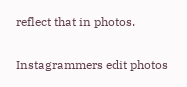reflect that in photos.

Instagrammers edit photos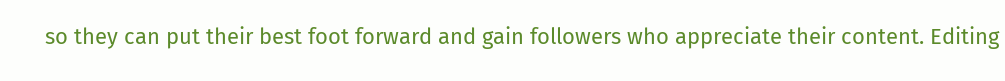so they can put their best foot forward and gain followers who appreciate their content. Editing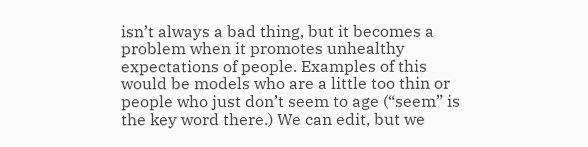isn’t always a bad thing, but it becomes a problem when it promotes unhealthy expectations of people. Examples of this would be models who are a little too thin or people who just don’t seem to age (“seem” is the key word there.) We can edit, but we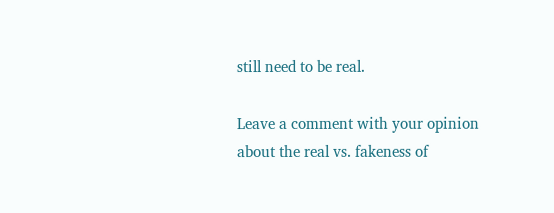still need to be real.

Leave a comment with your opinion about the real vs. fakeness of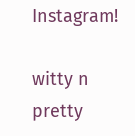Instagram!

witty n pretty